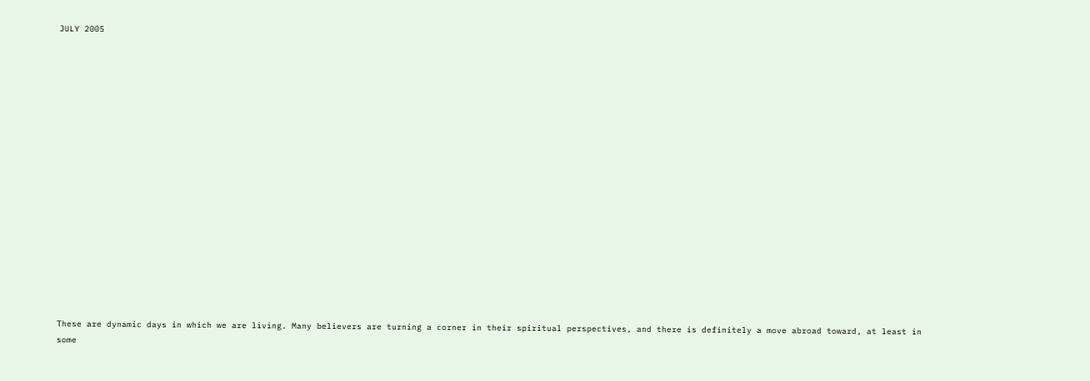JULY 2005

















These are dynamic days in which we are living. Many believers are turning a corner in their spiritual perspectives, and there is definitely a move abroad toward, at least in some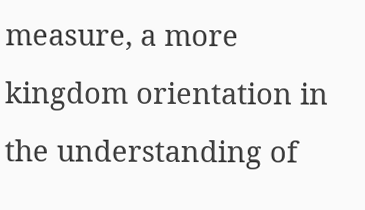measure, a more kingdom orientation in the understanding of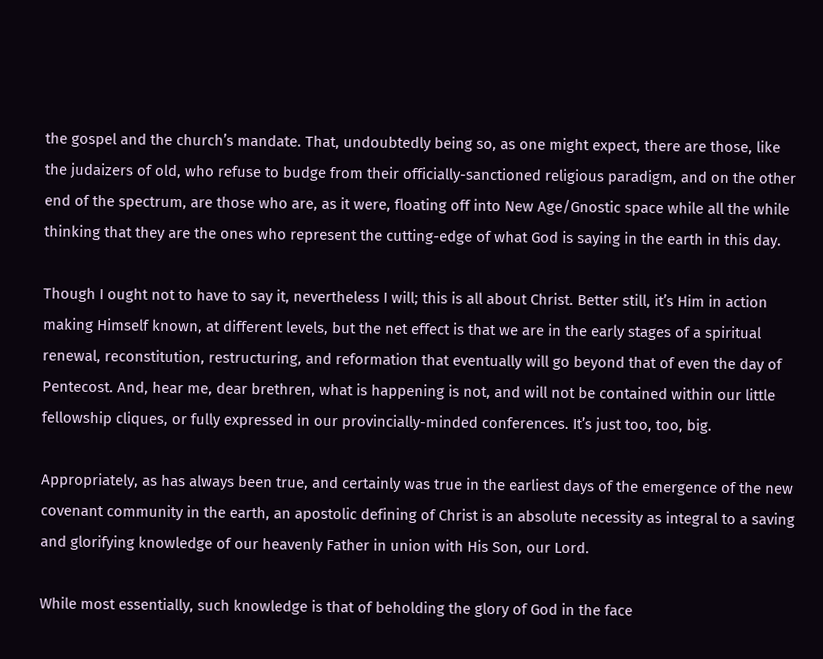the gospel and the church’s mandate. That, undoubtedly being so, as one might expect, there are those, like the judaizers of old, who refuse to budge from their officially-sanctioned religious paradigm, and on the other end of the spectrum, are those who are, as it were, floating off into New Age/Gnostic space while all the while thinking that they are the ones who represent the cutting-edge of what God is saying in the earth in this day.

Though I ought not to have to say it, nevertheless I will; this is all about Christ. Better still, it’s Him in action making Himself known, at different levels, but the net effect is that we are in the early stages of a spiritual renewal, reconstitution, restructuring, and reformation that eventually will go beyond that of even the day of Pentecost. And, hear me, dear brethren, what is happening is not, and will not be contained within our little fellowship cliques, or fully expressed in our provincially-minded conferences. It’s just too, too, big.

Appropriately, as has always been true, and certainly was true in the earliest days of the emergence of the new covenant community in the earth, an apostolic defining of Christ is an absolute necessity as integral to a saving and glorifying knowledge of our heavenly Father in union with His Son, our Lord.

While most essentially, such knowledge is that of beholding the glory of God in the face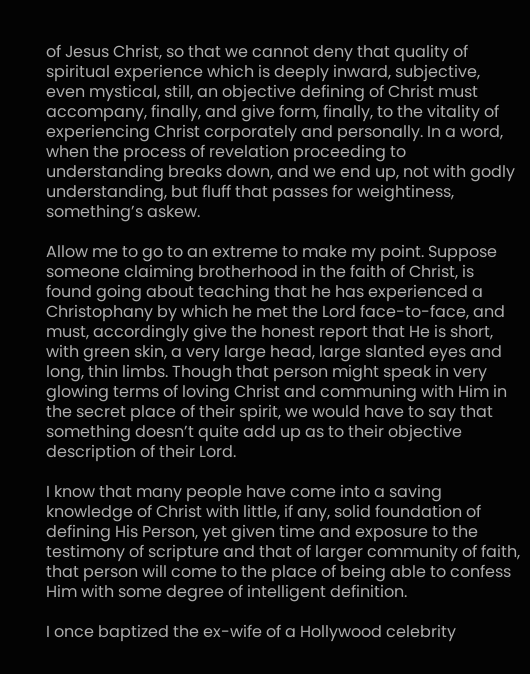of Jesus Christ, so that we cannot deny that quality of spiritual experience which is deeply inward, subjective, even mystical, still, an objective defining of Christ must accompany, finally, and give form, finally, to the vitality of experiencing Christ corporately and personally. In a word, when the process of revelation proceeding to understanding breaks down, and we end up, not with godly understanding, but fluff that passes for weightiness, something’s askew.

Allow me to go to an extreme to make my point. Suppose someone claiming brotherhood in the faith of Christ, is found going about teaching that he has experienced a Christophany by which he met the Lord face-to-face, and must, accordingly give the honest report that He is short, with green skin, a very large head, large slanted eyes and long, thin limbs. Though that person might speak in very glowing terms of loving Christ and communing with Him in the secret place of their spirit, we would have to say that something doesn’t quite add up as to their objective description of their Lord.

I know that many people have come into a saving knowledge of Christ with little, if any, solid foundation of defining His Person, yet given time and exposure to the testimony of scripture and that of larger community of faith, that person will come to the place of being able to confess Him with some degree of intelligent definition.

I once baptized the ex-wife of a Hollywood celebrity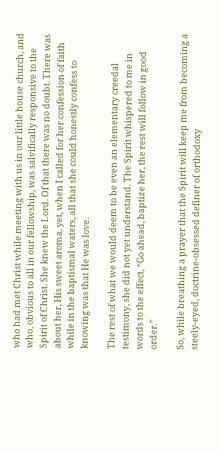who had met Christ while meeting with us in our little house church, and who, obvious to all in our fellowship, was salvifically responsive to the Spirit of Christ. She knew the Lord. Of that there was no doubt. There was about her, His sweet aroma, yet, when I called for her confession of faith while in the baptismal waters, all that she could honestly confess to knowing was that He was love.

The rest of what we would deem to be even an elementary creedal testimony, she did not yet understand. The Spirit whispered to me in words to the effect, “Go ahead, baptize her, the rest will follow in good order.”

So, while breathing a prayer that the Spirit will keep me from becoming a steely-eyed, doctrine-obsessed definer of orthodoxy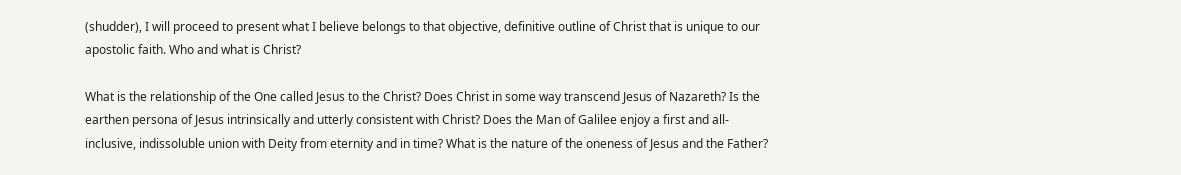(shudder), I will proceed to present what I believe belongs to that objective, definitive outline of Christ that is unique to our apostolic faith. Who and what is Christ?

What is the relationship of the One called Jesus to the Christ? Does Christ in some way transcend Jesus of Nazareth? Is the earthen persona of Jesus intrinsically and utterly consistent with Christ? Does the Man of Galilee enjoy a first and all-inclusive, indissoluble union with Deity from eternity and in time? What is the nature of the oneness of Jesus and the Father?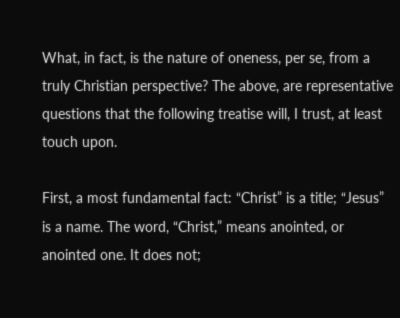What, in fact, is the nature of oneness, per se, from a truly Christian perspective? The above, are representative questions that the following treatise will, I trust, at least touch upon.

First, a most fundamental fact: “Christ” is a title; “Jesus” is a name. The word, “Christ,” means anointed, or anointed one. It does not;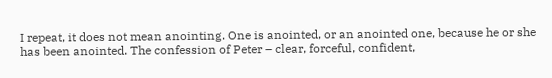I repeat, it does not mean anointing. One is anointed, or an anointed one, because he or she has been anointed. The confession of Peter – clear, forceful, confident,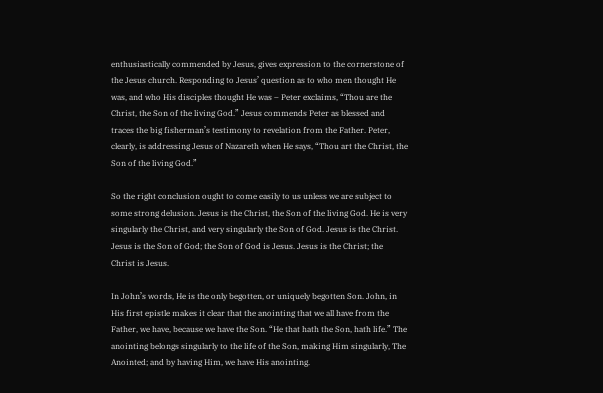enthusiastically commended by Jesus, gives expression to the cornerstone of the Jesus church. Responding to Jesus’ question as to who men thought He was, and who His disciples thought He was – Peter exclaims, “Thou are the Christ, the Son of the living God.” Jesus commends Peter as blessed and traces the big fisherman’s testimony to revelation from the Father. Peter, clearly, is addressing Jesus of Nazareth when He says, “Thou art the Christ, the Son of the living God.”

So the right conclusion ought to come easily to us unless we are subject to some strong delusion. Jesus is the Christ, the Son of the living God. He is very singularly the Christ, and very singularly the Son of God. Jesus is the Christ. Jesus is the Son of God; the Son of God is Jesus. Jesus is the Christ; the Christ is Jesus.

In John’s words, He is the only begotten, or uniquely begotten Son. John, in His first epistle makes it clear that the anointing that we all have from the Father, we have, because we have the Son. “He that hath the Son, hath life.” The anointing belongs singularly to the life of the Son, making Him singularly, The Anointed; and by having Him, we have His anointing.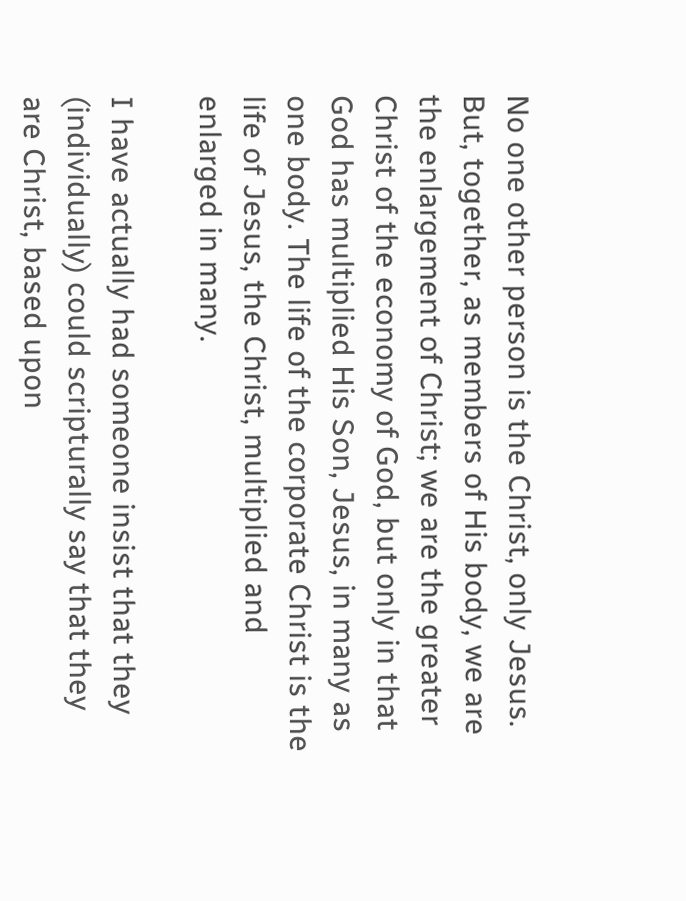No one other person is the Christ, only Jesus. But, together, as members of His body, we are the enlargement of Christ; we are the greater Christ of the economy of God, but only in that God has multiplied His Son, Jesus, in many as one body. The life of the corporate Christ is the life of Jesus, the Christ, multiplied and enlarged in many.

I have actually had someone insist that they (individually) could scripturally say that they are Christ, based upon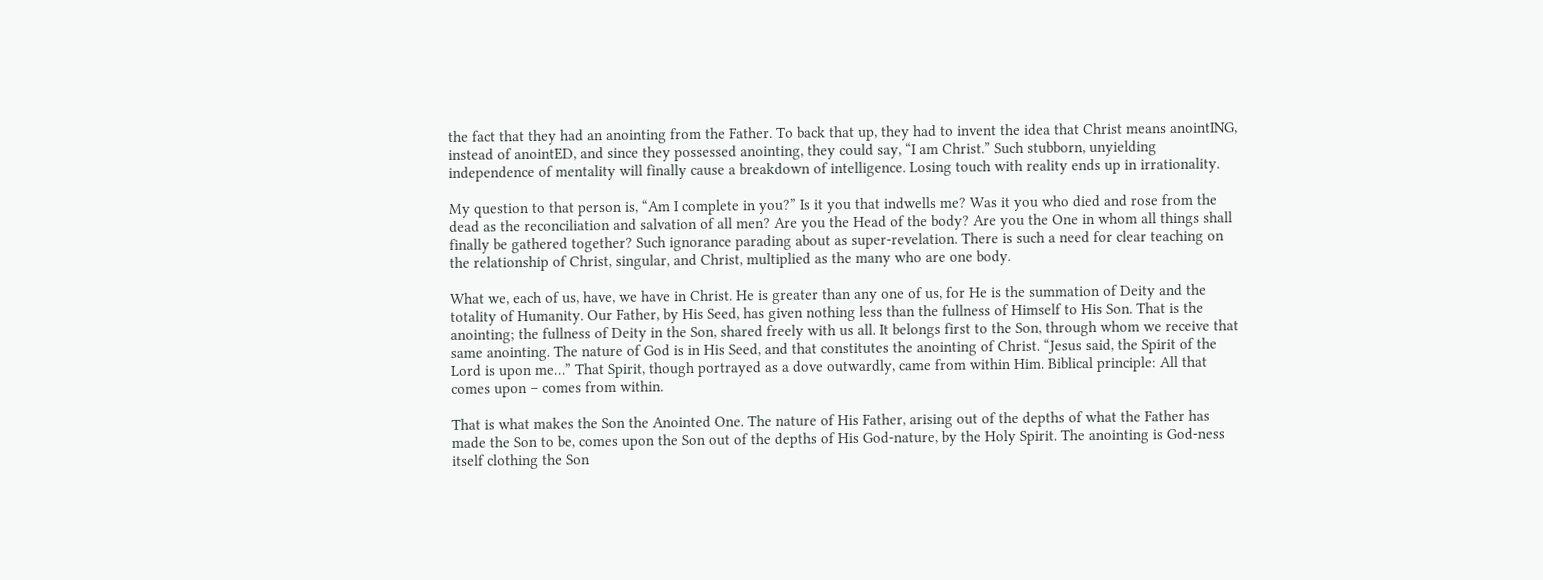the fact that they had an anointing from the Father. To back that up, they had to invent the idea that Christ means anointING, instead of anointED, and since they possessed anointing, they could say, “I am Christ.” Such stubborn, unyielding independence of mentality will finally cause a breakdown of intelligence. Losing touch with reality ends up in irrationality.

My question to that person is, “Am I complete in you?” Is it you that indwells me? Was it you who died and rose from the dead as the reconciliation and salvation of all men? Are you the Head of the body? Are you the One in whom all things shall finally be gathered together? Such ignorance parading about as super-revelation. There is such a need for clear teaching on the relationship of Christ, singular, and Christ, multiplied as the many who are one body.

What we, each of us, have, we have in Christ. He is greater than any one of us, for He is the summation of Deity and the totality of Humanity. Our Father, by His Seed, has given nothing less than the fullness of Himself to His Son. That is the anointing; the fullness of Deity in the Son, shared freely with us all. It belongs first to the Son, through whom we receive that same anointing. The nature of God is in His Seed, and that constitutes the anointing of Christ. “Jesus said, the Spirit of the Lord is upon me…” That Spirit, though portrayed as a dove outwardly, came from within Him. Biblical principle: All that comes upon – comes from within.

That is what makes the Son the Anointed One. The nature of His Father, arising out of the depths of what the Father has made the Son to be, comes upon the Son out of the depths of His God-nature, by the Holy Spirit. The anointing is God-ness itself clothing the Son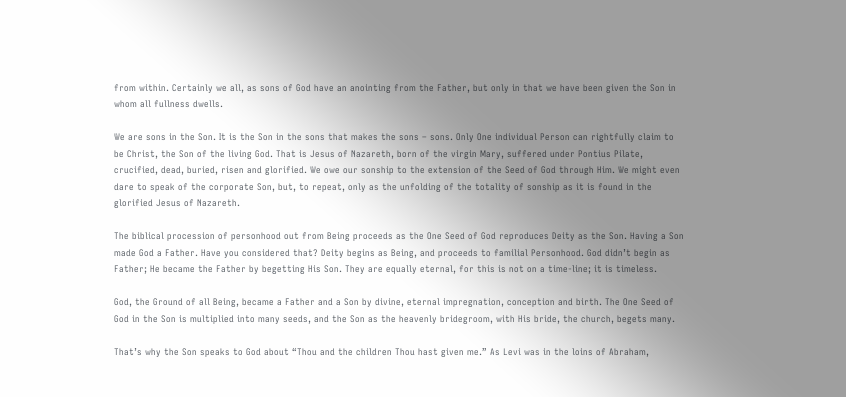from within. Certainly we all, as sons of God have an anointing from the Father, but only in that we have been given the Son in whom all fullness dwells.

We are sons in the Son. It is the Son in the sons that makes the sons – sons. Only One individual Person can rightfully claim to be Christ, the Son of the living God. That is Jesus of Nazareth, born of the virgin Mary, suffered under Pontius Pilate, crucified, dead, buried, risen and glorified. We owe our sonship to the extension of the Seed of God through Him. We might even dare to speak of the corporate Son, but, to repeat, only as the unfolding of the totality of sonship as it is found in the glorified Jesus of Nazareth.

The biblical procession of personhood out from Being proceeds as the One Seed of God reproduces Deity as the Son. Having a Son made God a Father. Have you considered that? Deity begins as Being, and proceeds to familial Personhood. God didn’t begin as Father; He became the Father by begetting His Son. They are equally eternal, for this is not on a time-line; it is timeless.

God, the Ground of all Being, became a Father and a Son by divine, eternal impregnation, conception and birth. The One Seed of God in the Son is multiplied into many seeds, and the Son as the heavenly bridegroom, with His bride, the church, begets many.

That’s why the Son speaks to God about “Thou and the children Thou hast given me.” As Levi was in the loins of Abraham,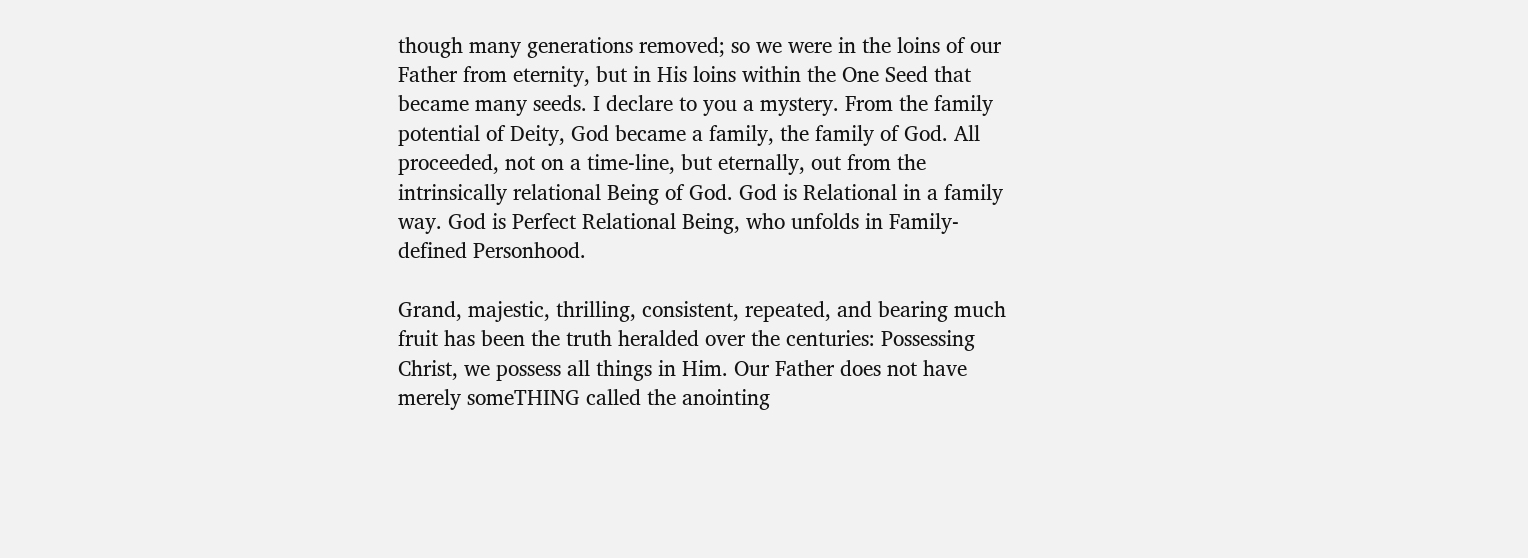though many generations removed; so we were in the loins of our Father from eternity, but in His loins within the One Seed that became many seeds. I declare to you a mystery. From the family potential of Deity, God became a family, the family of God. All proceeded, not on a time-line, but eternally, out from the intrinsically relational Being of God. God is Relational in a family way. God is Perfect Relational Being, who unfolds in Family-defined Personhood.

Grand, majestic, thrilling, consistent, repeated, and bearing much fruit has been the truth heralded over the centuries: Possessing Christ, we possess all things in Him. Our Father does not have merely someTHING called the anointing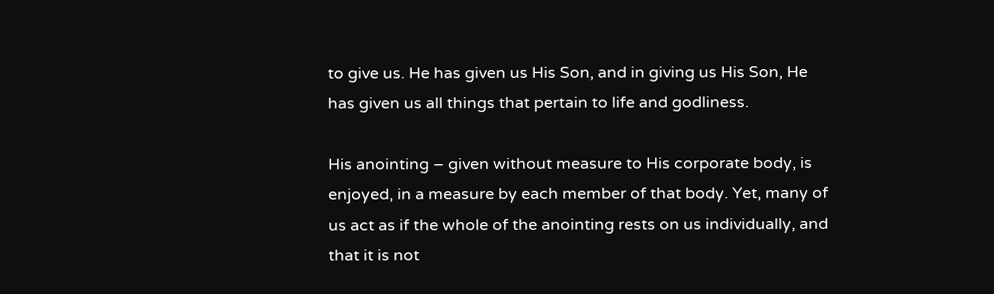to give us. He has given us His Son, and in giving us His Son, He has given us all things that pertain to life and godliness.

His anointing – given without measure to His corporate body, is enjoyed, in a measure by each member of that body. Yet, many of us act as if the whole of the anointing rests on us individually, and that it is not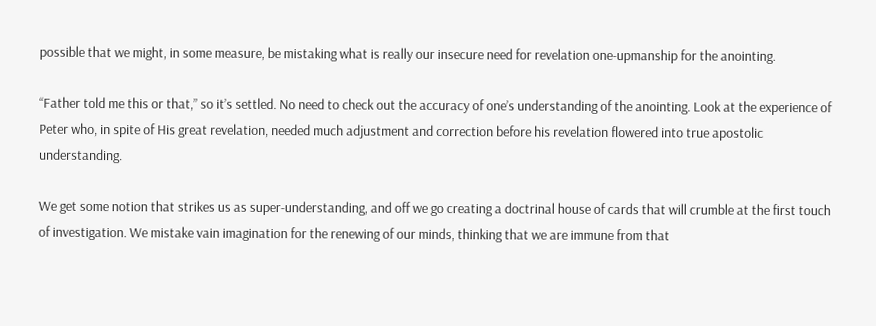possible that we might, in some measure, be mistaking what is really our insecure need for revelation one-upmanship for the anointing.

“Father told me this or that,” so it’s settled. No need to check out the accuracy of one’s understanding of the anointing. Look at the experience of Peter who, in spite of His great revelation, needed much adjustment and correction before his revelation flowered into true apostolic understanding.

We get some notion that strikes us as super-understanding, and off we go creating a doctrinal house of cards that will crumble at the first touch of investigation. We mistake vain imagination for the renewing of our minds, thinking that we are immune from that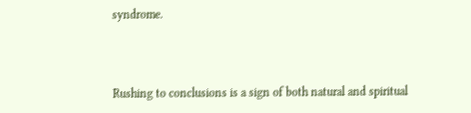syndrome.



Rushing to conclusions is a sign of both natural and spiritual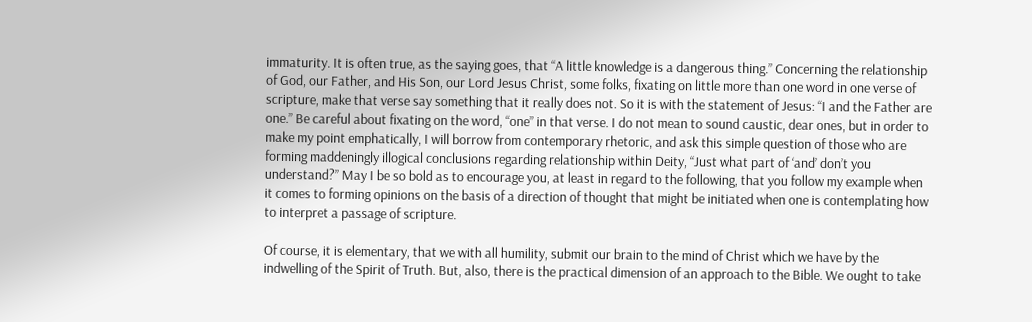immaturity. It is often true, as the saying goes, that “A little knowledge is a dangerous thing.” Concerning the relationship of God, our Father, and His Son, our Lord Jesus Christ, some folks, fixating on little more than one word in one verse of scripture, make that verse say something that it really does not. So it is with the statement of Jesus: “I and the Father are one.” Be careful about fixating on the word, “one” in that verse. I do not mean to sound caustic, dear ones, but in order to make my point emphatically, I will borrow from contemporary rhetoric, and ask this simple question of those who are forming maddeningly illogical conclusions regarding relationship within Deity, “Just what part of ‘and’ don’t you understand?” May I be so bold as to encourage you, at least in regard to the following, that you follow my example when it comes to forming opinions on the basis of a direction of thought that might be initiated when one is contemplating how to interpret a passage of scripture.

Of course, it is elementary, that we with all humility, submit our brain to the mind of Christ which we have by the indwelling of the Spirit of Truth. But, also, there is the practical dimension of an approach to the Bible. We ought to take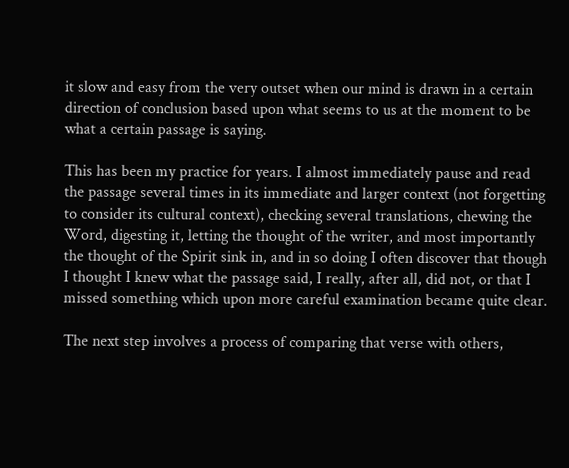it slow and easy from the very outset when our mind is drawn in a certain direction of conclusion based upon what seems to us at the moment to be what a certain passage is saying.

This has been my practice for years. I almost immediately pause and read the passage several times in its immediate and larger context (not forgetting to consider its cultural context), checking several translations, chewing the Word, digesting it, letting the thought of the writer, and most importantly the thought of the Spirit sink in, and in so doing I often discover that though I thought I knew what the passage said, I really, after all, did not, or that I missed something which upon more careful examination became quite clear.

The next step involves a process of comparing that verse with others,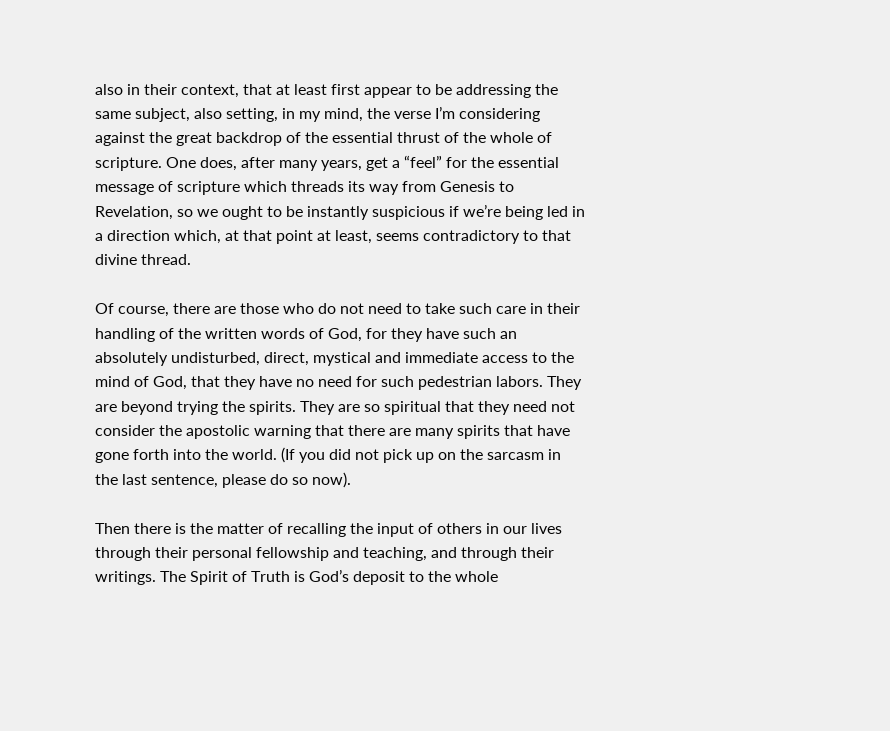also in their context, that at least first appear to be addressing the same subject, also setting, in my mind, the verse I’m considering against the great backdrop of the essential thrust of the whole of scripture. One does, after many years, get a “feel” for the essential message of scripture which threads its way from Genesis to Revelation, so we ought to be instantly suspicious if we’re being led in a direction which, at that point at least, seems contradictory to that divine thread.

Of course, there are those who do not need to take such care in their handling of the written words of God, for they have such an absolutely undisturbed, direct, mystical and immediate access to the mind of God, that they have no need for such pedestrian labors. They are beyond trying the spirits. They are so spiritual that they need not consider the apostolic warning that there are many spirits that have gone forth into the world. (If you did not pick up on the sarcasm in the last sentence, please do so now).

Then there is the matter of recalling the input of others in our lives through their personal fellowship and teaching, and through their writings. The Spirit of Truth is God’s deposit to the whole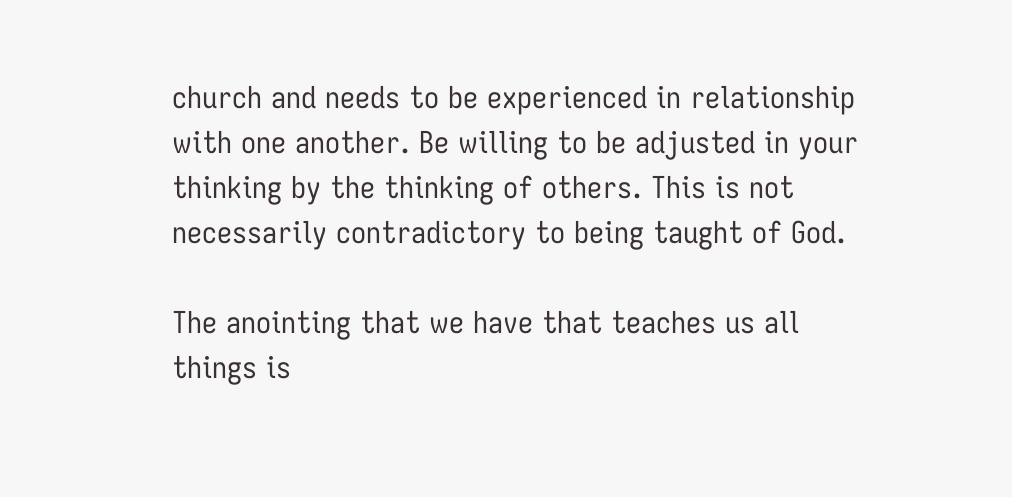church and needs to be experienced in relationship with one another. Be willing to be adjusted in your thinking by the thinking of others. This is not necessarily contradictory to being taught of God.

The anointing that we have that teaches us all things is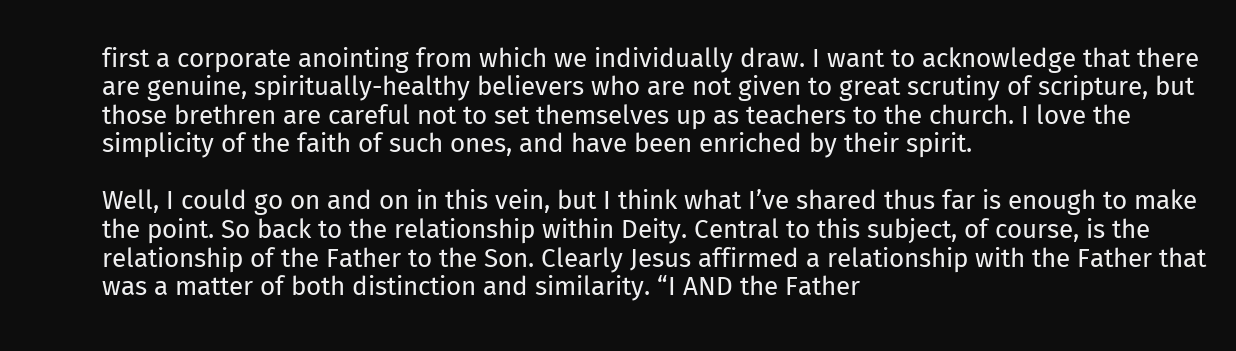first a corporate anointing from which we individually draw. I want to acknowledge that there are genuine, spiritually-healthy believers who are not given to great scrutiny of scripture, but those brethren are careful not to set themselves up as teachers to the church. I love the simplicity of the faith of such ones, and have been enriched by their spirit.

Well, I could go on and on in this vein, but I think what I’ve shared thus far is enough to make the point. So back to the relationship within Deity. Central to this subject, of course, is the relationship of the Father to the Son. Clearly Jesus affirmed a relationship with the Father that was a matter of both distinction and similarity. “I AND the Father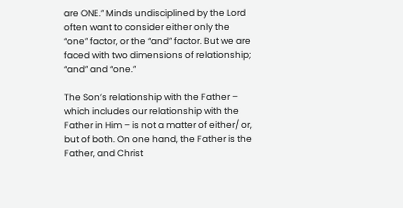are ONE.” Minds undisciplined by the Lord often want to consider either only the “one” factor, or the “and” factor. But we are faced with two dimensions of relationship; “and” and “one.”

The Son’s relationship with the Father – which includes our relationship with the Father in Him – is not a matter of either/ or, but of both. On one hand, the Father is the Father, and Christ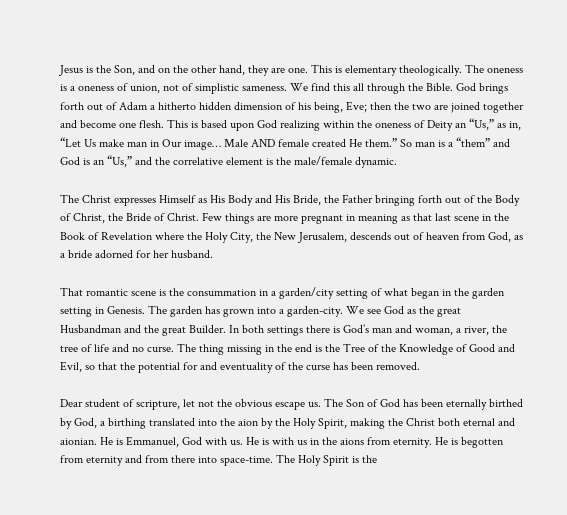Jesus is the Son, and on the other hand, they are one. This is elementary theologically. The oneness is a oneness of union, not of simplistic sameness. We find this all through the Bible. God brings forth out of Adam a hitherto hidden dimension of his being, Eve; then the two are joined together and become one flesh. This is based upon God realizing within the oneness of Deity an “Us,” as in, “Let Us make man in Our image… Male AND female created He them.” So man is a “them” and God is an “Us,” and the correlative element is the male/female dynamic.

The Christ expresses Himself as His Body and His Bride, the Father bringing forth out of the Body of Christ, the Bride of Christ. Few things are more pregnant in meaning as that last scene in the Book of Revelation where the Holy City, the New Jerusalem, descends out of heaven from God, as a bride adorned for her husband.

That romantic scene is the consummation in a garden/city setting of what began in the garden setting in Genesis. The garden has grown into a garden-city. We see God as the great Husbandman and the great Builder. In both settings there is God’s man and woman, a river, the tree of life and no curse. The thing missing in the end is the Tree of the Knowledge of Good and Evil, so that the potential for and eventuality of the curse has been removed.

Dear student of scripture, let not the obvious escape us. The Son of God has been eternally birthed by God, a birthing translated into the aion by the Holy Spirit, making the Christ both eternal and aionian. He is Emmanuel, God with us. He is with us in the aions from eternity. He is begotten from eternity and from there into space-time. The Holy Spirit is the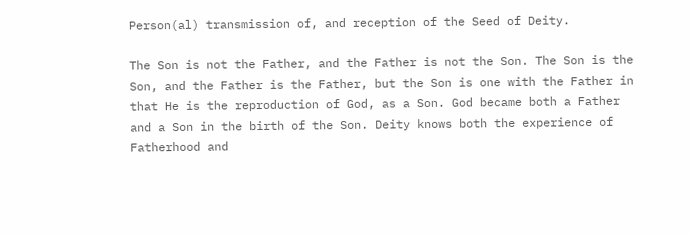Person(al) transmission of, and reception of the Seed of Deity.

The Son is not the Father, and the Father is not the Son. The Son is the Son, and the Father is the Father, but the Son is one with the Father in that He is the reproduction of God, as a Son. God became both a Father and a Son in the birth of the Son. Deity knows both the experience of Fatherhood and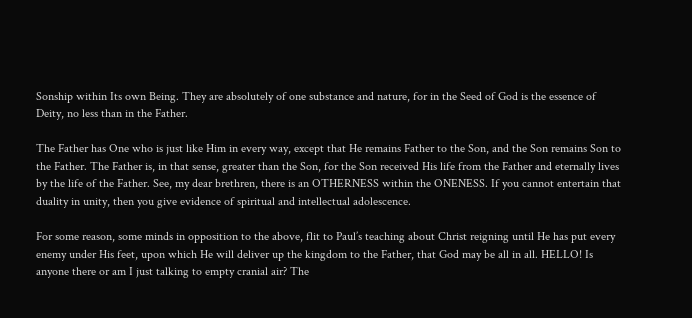Sonship within Its own Being. They are absolutely of one substance and nature, for in the Seed of God is the essence of Deity, no less than in the Father.

The Father has One who is just like Him in every way, except that He remains Father to the Son, and the Son remains Son to the Father. The Father is, in that sense, greater than the Son, for the Son received His life from the Father and eternally lives by the life of the Father. See, my dear brethren, there is an OTHERNESS within the ONENESS. If you cannot entertain that duality in unity, then you give evidence of spiritual and intellectual adolescence.

For some reason, some minds in opposition to the above, flit to Paul’s teaching about Christ reigning until He has put every enemy under His feet, upon which He will deliver up the kingdom to the Father, that God may be all in all. HELLO! Is anyone there or am I just talking to empty cranial air? The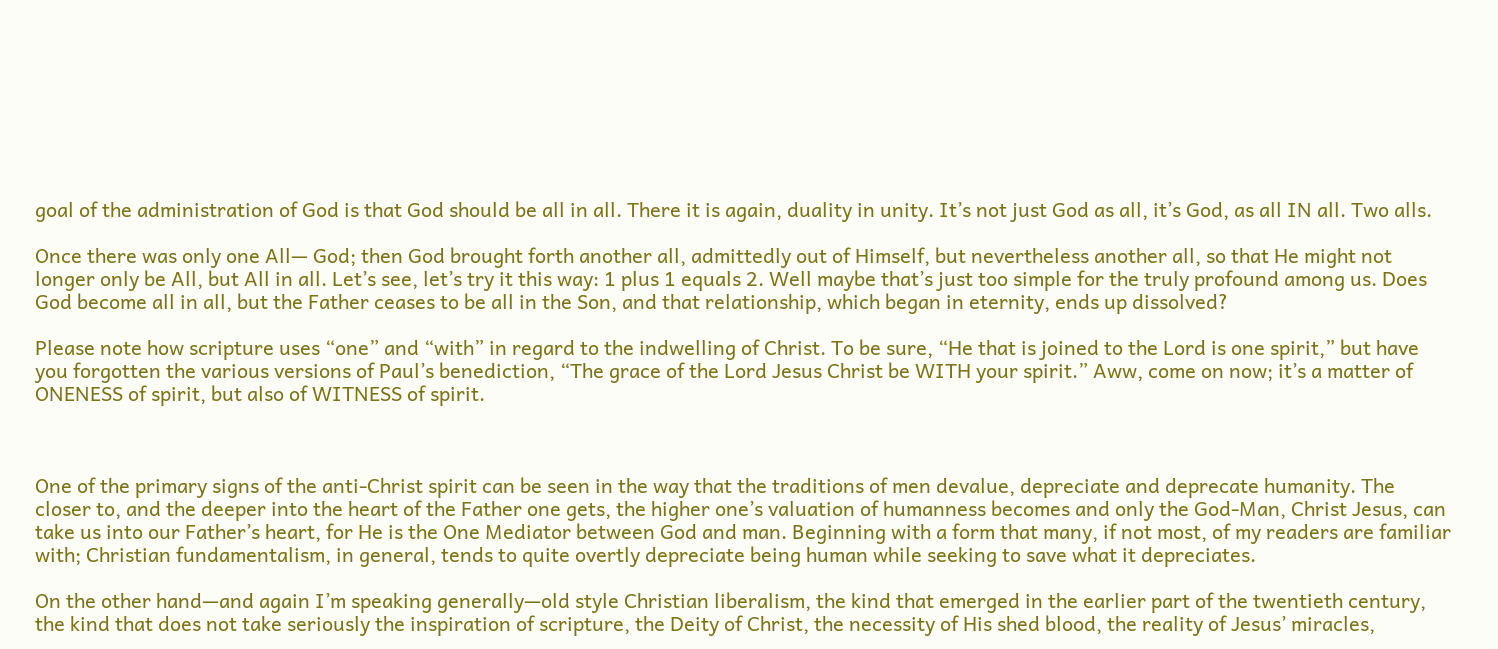goal of the administration of God is that God should be all in all. There it is again, duality in unity. It’s not just God as all, it’s God, as all IN all. Two alls.

Once there was only one All— God; then God brought forth another all, admittedly out of Himself, but nevertheless another all, so that He might not longer only be All, but All in all. Let’s see, let’s try it this way: 1 plus 1 equals 2. Well maybe that’s just too simple for the truly profound among us. Does God become all in all, but the Father ceases to be all in the Son, and that relationship, which began in eternity, ends up dissolved?

Please note how scripture uses “one” and “with” in regard to the indwelling of Christ. To be sure, “He that is joined to the Lord is one spirit,” but have you forgotten the various versions of Paul’s benediction, “The grace of the Lord Jesus Christ be WITH your spirit.” Aww, come on now; it’s a matter of ONENESS of spirit, but also of WITNESS of spirit.



One of the primary signs of the anti-Christ spirit can be seen in the way that the traditions of men devalue, depreciate and deprecate humanity. The closer to, and the deeper into the heart of the Father one gets, the higher one’s valuation of humanness becomes and only the God-Man, Christ Jesus, can take us into our Father’s heart, for He is the One Mediator between God and man. Beginning with a form that many, if not most, of my readers are familiar with; Christian fundamentalism, in general, tends to quite overtly depreciate being human while seeking to save what it depreciates.

On the other hand—and again I’m speaking generally—old style Christian liberalism, the kind that emerged in the earlier part of the twentieth century, the kind that does not take seriously the inspiration of scripture, the Deity of Christ, the necessity of His shed blood, the reality of Jesus’ miracles,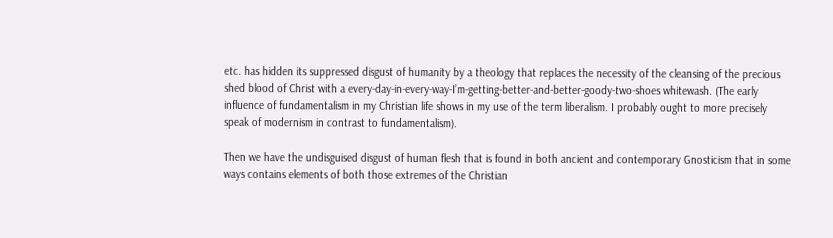etc. has hidden its suppressed disgust of humanity by a theology that replaces the necessity of the cleansing of the precious shed blood of Christ with a every-day-in-every-way-I’m-getting-better-and-better-goody-two-shoes whitewash. (The early influence of fundamentalism in my Christian life shows in my use of the term liberalism. I probably ought to more precisely speak of modernism in contrast to fundamentalism).

Then we have the undisguised disgust of human flesh that is found in both ancient and contemporary Gnosticism that in some ways contains elements of both those extremes of the Christian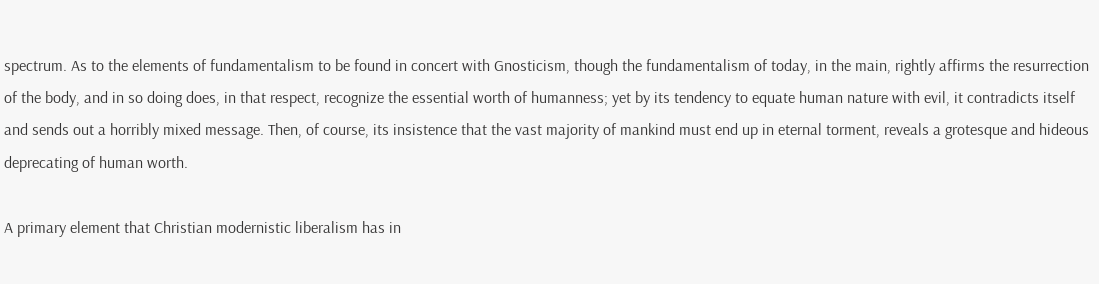spectrum. As to the elements of fundamentalism to be found in concert with Gnosticism, though the fundamentalism of today, in the main, rightly affirms the resurrection of the body, and in so doing does, in that respect, recognize the essential worth of humanness; yet by its tendency to equate human nature with evil, it contradicts itself and sends out a horribly mixed message. Then, of course, its insistence that the vast majority of mankind must end up in eternal torment, reveals a grotesque and hideous deprecating of human worth.

A primary element that Christian modernistic liberalism has in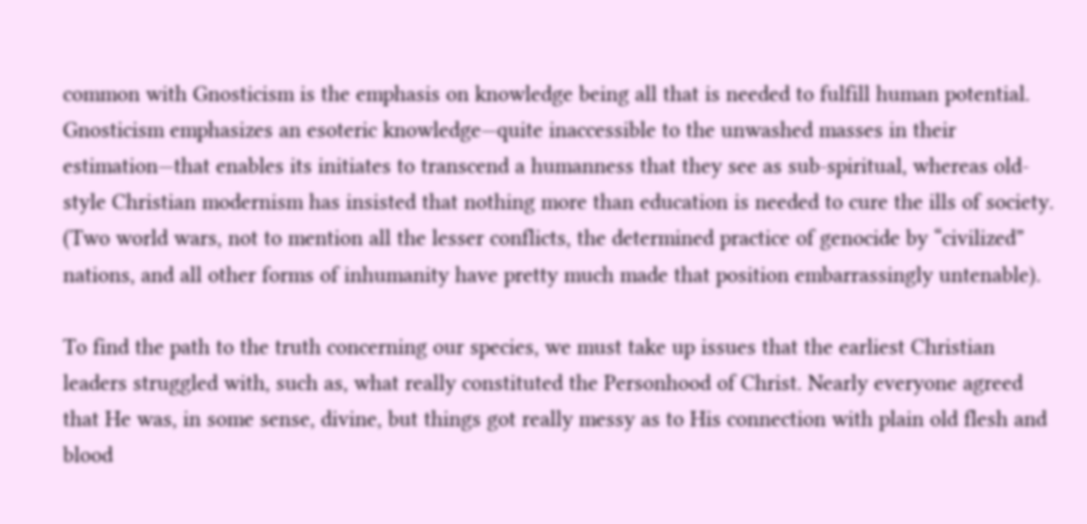common with Gnosticism is the emphasis on knowledge being all that is needed to fulfill human potential. Gnosticism emphasizes an esoteric knowledge—quite inaccessible to the unwashed masses in their estimation—that enables its initiates to transcend a humanness that they see as sub-spiritual, whereas old-style Christian modernism has insisted that nothing more than education is needed to cure the ills of society. (Two world wars, not to mention all the lesser conflicts, the determined practice of genocide by “civilized” nations, and all other forms of inhumanity have pretty much made that position embarrassingly untenable).

To find the path to the truth concerning our species, we must take up issues that the earliest Christian leaders struggled with, such as, what really constituted the Personhood of Christ. Nearly everyone agreed that He was, in some sense, divine, but things got really messy as to His connection with plain old flesh and blood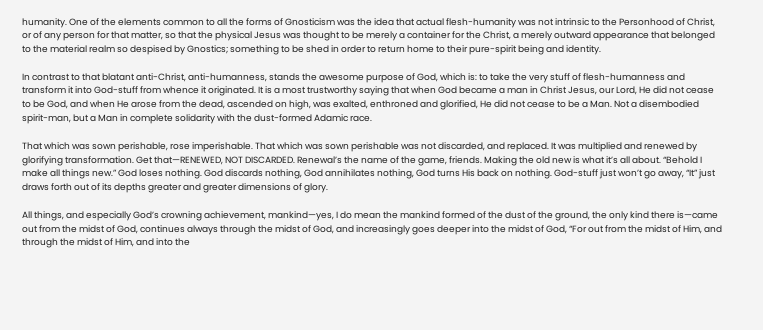humanity. One of the elements common to all the forms of Gnosticism was the idea that actual flesh-humanity was not intrinsic to the Personhood of Christ, or of any person for that matter, so that the physical Jesus was thought to be merely a container for the Christ, a merely outward appearance that belonged to the material realm so despised by Gnostics; something to be shed in order to return home to their pure-spirit being and identity.

In contrast to that blatant anti-Christ, anti-humanness, stands the awesome purpose of God, which is: to take the very stuff of flesh-humanness and transform it into God-stuff from whence it originated. It is a most trustworthy saying that when God became a man in Christ Jesus, our Lord, He did not cease to be God, and when He arose from the dead, ascended on high, was exalted, enthroned and glorified, He did not cease to be a Man. Not a disembodied spirit-man, but a Man in complete solidarity with the dust-formed Adamic race.

That which was sown perishable, rose imperishable. That which was sown perishable was not discarded, and replaced. It was multiplied and renewed by glorifying transformation. Get that—RENEWED, NOT DISCARDED. Renewal’s the name of the game, friends. Making the old new is what it’s all about. “Behold I make all things new.” God loses nothing. God discards nothing, God annihilates nothing, God turns His back on nothing. God-stuff just won’t go away, “It” just draws forth out of its depths greater and greater dimensions of glory.

All things, and especially God’s crowning achievement, mankind—yes, I do mean the mankind formed of the dust of the ground, the only kind there is—came out from the midst of God, continues always through the midst of God, and increasingly goes deeper into the midst of God, “For out from the midst of Him, and through the midst of Him, and into the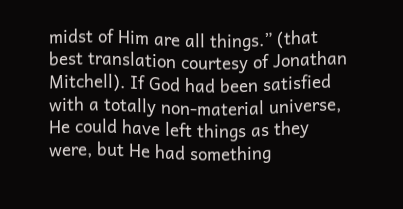midst of Him are all things.” (that best translation courtesy of Jonathan Mitchell). If God had been satisfied with a totally non-material universe, He could have left things as they were, but He had something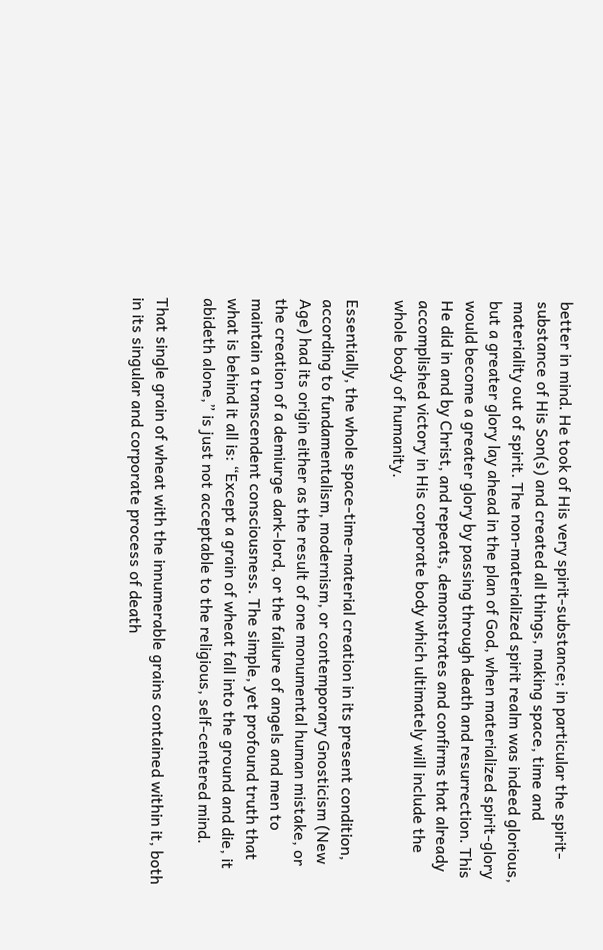better in mind. He took of His very spirit-substance; in particular the spirit-substance of His Son(s) and created all things, making space, time and materiality out of spirit. The non-materialized spirit realm was indeed glorious, but a greater glory lay ahead in the plan of God, when materialized spirit-glory would become a greater glory by passing through death and resurrection. This He did in and by Christ, and repeats, demonstrates and confirms that already accomplished victory in His corporate body which ultimately will include the whole body of humanity.

Essentially, the whole space-time-material creation in its present condition, according to fundamentalism, modernism, or contemporary Gnosticism (New Age) had its origin either as the result of one monumental human mistake, or the creation of a demiurge dark-lord, or the failure of angels and men to maintain a transcendent consciousness. The simple, yet profound truth that what is behind it all is: “Except a grain of wheat fall into the ground and die, it abideth alone,” is just not acceptable to the religious, self-centered mind.

That single grain of wheat with the innumerable grains contained within it, both in its singular and corporate process of death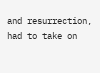and resurrection, had to take on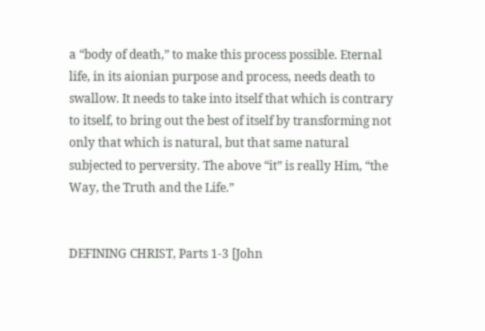a “body of death,” to make this process possible. Eternal life, in its aionian purpose and process, needs death to swallow. It needs to take into itself that which is contrary to itself, to bring out the best of itself by transforming not only that which is natural, but that same natural subjected to perversity. The above “it” is really Him, “the Way, the Truth and the Life.”


DEFINING CHRIST, Parts 1-3 [John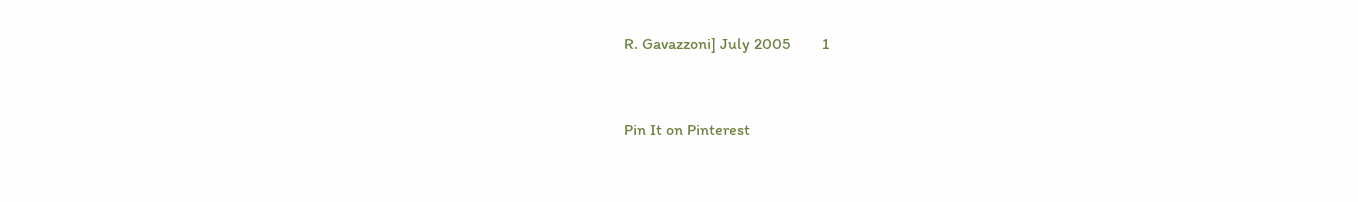R. Gavazzoni] July 2005        1


Pin It on Pinterest